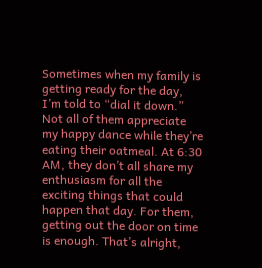Sometimes when my family is getting ready for the day, I’m told to “dial it down.” Not all of them appreciate my happy dance while they’re eating their oatmeal. At 6:30 AM, they don’t all share my enthusiasm for all the exciting things that could happen that day. For them, getting out the door on time is enough. That’s alright,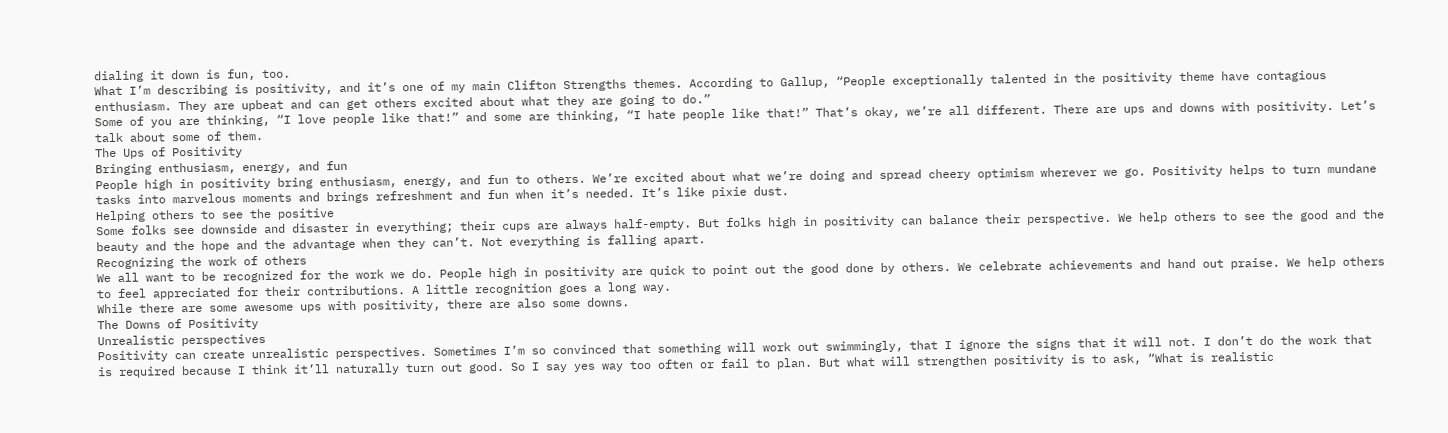dialing it down is fun, too.
What I’m describing is positivity, and it’s one of my main Clifton Strengths themes. According to Gallup, “People exceptionally talented in the positivity theme have contagious enthusiasm. They are upbeat and can get others excited about what they are going to do.”
Some of you are thinking, “I love people like that!” and some are thinking, “I hate people like that!” That’s okay, we’re all different. There are ups and downs with positivity. Let’s talk about some of them.
The Ups of Positivity
Bringing enthusiasm, energy, and fun
People high in positivity bring enthusiasm, energy, and fun to others. We’re excited about what we’re doing and spread cheery optimism wherever we go. Positivity helps to turn mundane tasks into marvelous moments and brings refreshment and fun when it’s needed. It’s like pixie dust.
Helping others to see the positive
Some folks see downside and disaster in everything; their cups are always half-empty. But folks high in positivity can balance their perspective. We help others to see the good and the beauty and the hope and the advantage when they can’t. Not everything is falling apart.
Recognizing the work of others
We all want to be recognized for the work we do. People high in positivity are quick to point out the good done by others. We celebrate achievements and hand out praise. We help others to feel appreciated for their contributions. A little recognition goes a long way.
While there are some awesome ups with positivity, there are also some downs.
The Downs of Positivity
Unrealistic perspectives
Positivity can create unrealistic perspectives. Sometimes I’m so convinced that something will work out swimmingly, that I ignore the signs that it will not. I don’t do the work that is required because I think it’ll naturally turn out good. So I say yes way too often or fail to plan. But what will strengthen positivity is to ask, “What is realistic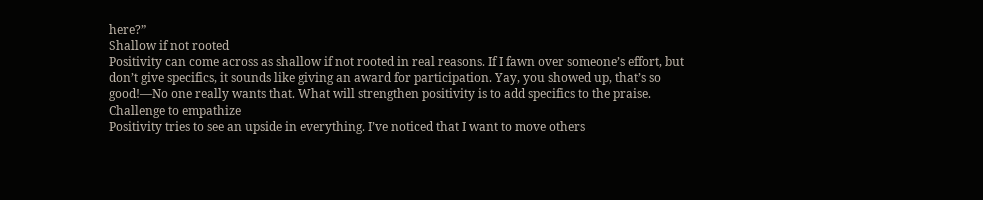here?”
Shallow if not rooted
Positivity can come across as shallow if not rooted in real reasons. If I fawn over someone’s effort, but don’t give specifics, it sounds like giving an award for participation. Yay, you showed up, that’s so good!—No one really wants that. What will strengthen positivity is to add specifics to the praise.
Challenge to empathize
Positivity tries to see an upside in everything. I’ve noticed that I want to move others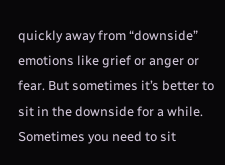quickly away from “downside” emotions like grief or anger or fear. But sometimes it’s better to sit in the downside for a while. Sometimes you need to sit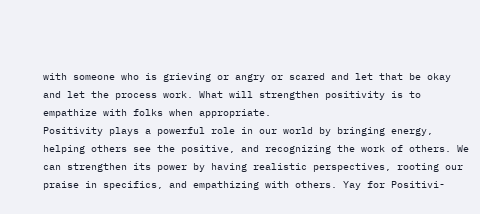with someone who is grieving or angry or scared and let that be okay and let the process work. What will strengthen positivity is to empathize with folks when appropriate.
Positivity plays a powerful role in our world by bringing energy, helping others see the positive, and recognizing the work of others. We can strengthen its power by having realistic perspectives, rooting our praise in specifics, and empathizing with others. Yay for Positivi-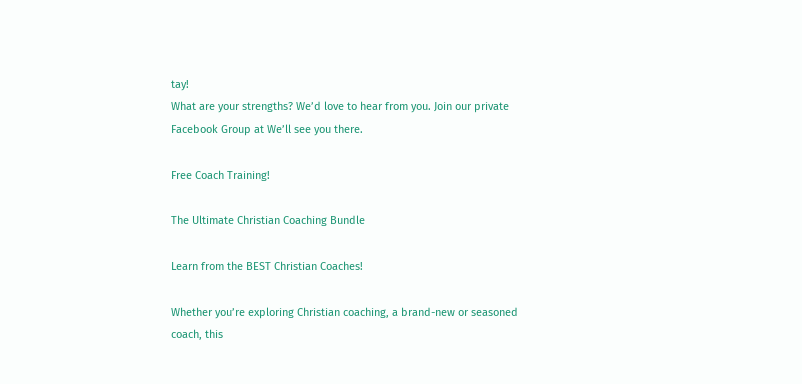tay!
What are your strengths? We’d love to hear from you. Join our private Facebook Group at We’ll see you there.

Free Coach Training!

The Ultimate Christian Coaching Bundle

Learn from the BEST Christian Coaches!

Whether you’re exploring Christian coaching, a brand-new or seasoned coach, this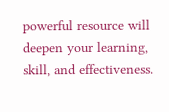powerful resource will deepen your learning, skill, and effectiveness.